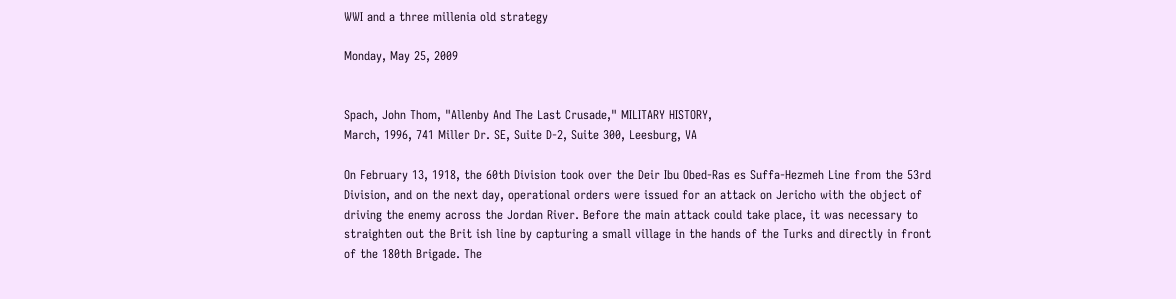WWI and a three millenia old strategy

Monday, May 25, 2009


Spach, John Thom, "Allenby And The Last Crusade," MILITARY HISTORY,
March, 1996, 741 Miller Dr. SE, Suite D-2, Suite 300, Leesburg, VA

On February 13, 1918, the 60th Division took over the Deir Ibu Obed-Ras es Suffa-Hezmeh Line from the 53rd Division, and on the next day, operational orders were issued for an attack on Jericho with the object of driving the enemy across the Jordan River. Before the main attack could take place, it was necessary to straighten out the Brit ish line by capturing a small village in the hands of the Turks and directly in front of the 180th Brigade. The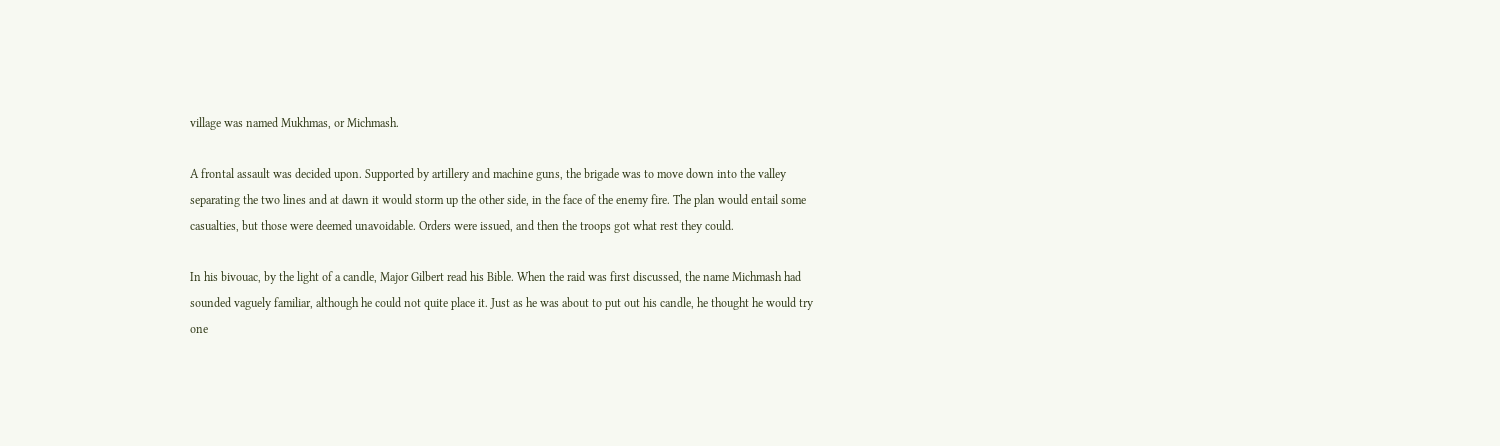village was named Mukhmas, or Michmash.

A frontal assault was decided upon. Supported by artillery and machine guns, the brigade was to move down into the valley separating the two lines and at dawn it would storm up the other side, in the face of the enemy fire. The plan would entail some casualties, but those were deemed unavoidable. Orders were issued, and then the troops got what rest they could.

In his bivouac, by the light of a candle, Major Gilbert read his Bible. When the raid was first discussed, the name Michmash had sounded vaguely familiar, although he could not quite place it. Just as he was about to put out his candle, he thought he would try one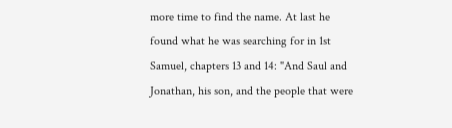more time to find the name. At last he found what he was searching for in 1st Samuel, chapters 13 and 14: "And Saul and Jonathan, his son, and the people that were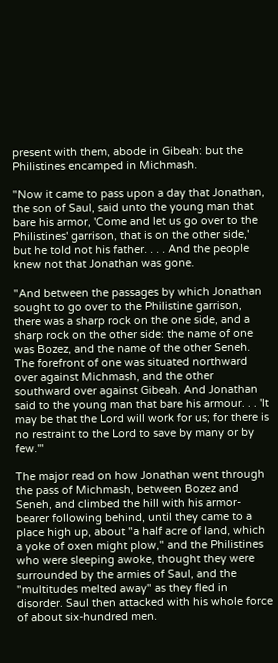present with them, abode in Gibeah: but the Philistines encamped in Michmash.

"Now it came to pass upon a day that Jonathan, the son of Saul, said unto the young man that bare his armor, 'Come and let us go over to the Philistines' garrison, that is on the other side,' but he told not his father. . . . And the people knew not that Jonathan was gone.

"And between the passages by which Jonathan sought to go over to the Philistine garrison, there was a sharp rock on the one side, and a sharp rock on the other side: the name of one was Bozez, and the name of the other Seneh. The forefront of one was situated northward over against Michmash, and the other southward over against Gibeah. And Jonathan said to the young man that bare his armour. . . 'It may be that the Lord will work for us; for there is no restraint to the Lord to save by many or by few.'"

The major read on how Jonathan went through the pass of Michmash, between Bozez and Seneh, and climbed the hill with his armor-bearer following behind, until they came to a place high up, about "a half acre of land, which a yoke of oxen might plow," and the Philistines who were sleeping awoke, thought they were surrounded by the armies of Saul, and the "multitudes melted away" as they fled in disorder. Saul then attacked with his whole force of about six-hundred men.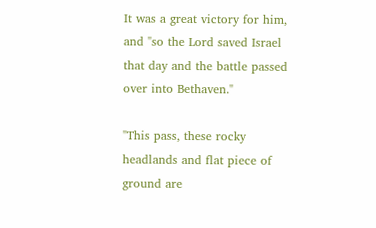It was a great victory for him, and "so the Lord saved Israel that day and the battle passed
over into Bethaven."

"This pass, these rocky headlands and flat piece of ground are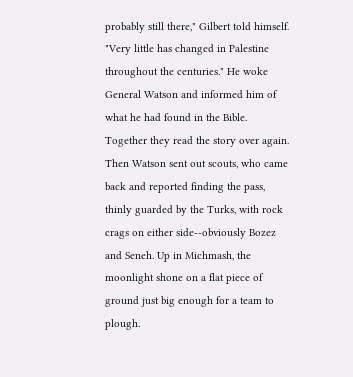probably still there," Gilbert told himself. "Very little has changed in Palestine throughout the centuries." He woke General Watson and informed him of what he had found in the Bible. Together they read the story over again. Then Watson sent out scouts, who came back and reported finding the pass, thinly guarded by the Turks, with rock crags on either side--obviously Bozez and Seneh. Up in Michmash, the moonlight shone on a flat piece of ground just big enough for a team to plough.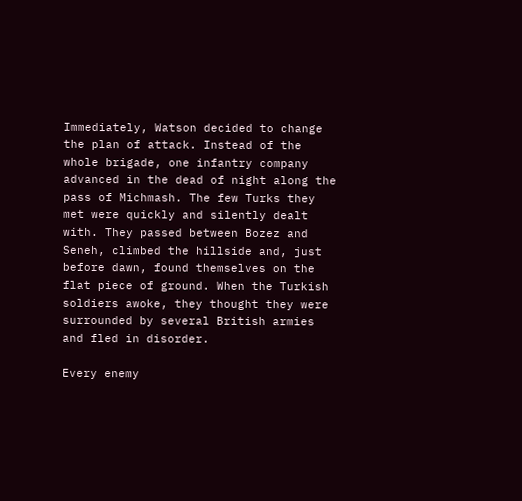Immediately, Watson decided to change the plan of attack. Instead of the whole brigade, one infantry company advanced in the dead of night along the pass of Michmash. The few Turks they met were quickly and silently dealt with. They passed between Bozez and Seneh, climbed the hillside and, just before dawn, found themselves on the flat piece of ground. When the Turkish soldiers awoke, they thought they were surrounded by several British armies and fled in disorder.

Every enemy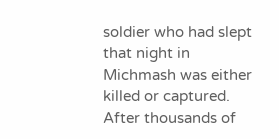soldier who had slept that night in Michmash was either killed or captured. After thousands of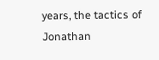years, the tactics of Jonathan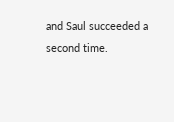and Saul succeeded a second time.